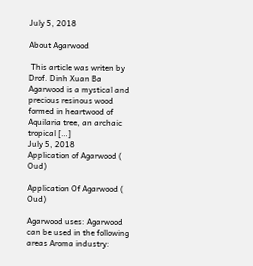July 5, 2018

About Agarwood

 This article was writen by Drof. Dinh Xuan Ba Agarwood is a mystical and precious resinous wood formed in heartwood of Aquilaria tree, an archaic tropical […]
July 5, 2018
Application of Agarwood ( Oud)

Application Of Agarwood ( Oud)

Agarwood uses: Agarwood can be used in the following areas Aroma industry: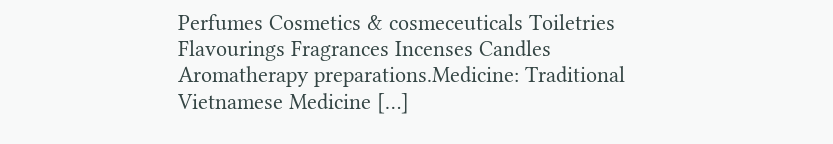Perfumes Cosmetics & cosmeceuticals Toiletries Flavourings Fragrances Incenses Candles Aromatherapy preparations.Medicine: Traditional Vietnamese Medicine […]